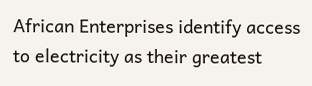African Enterprises identify access to electricity as their greatest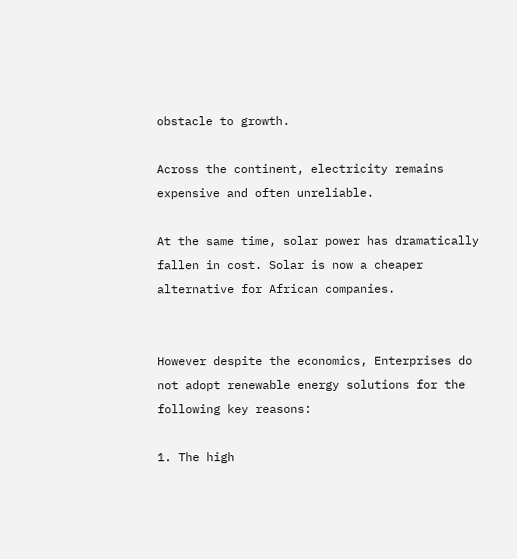obstacle to growth.

Across the continent, electricity remains expensive and often unreliable.

At the same time, solar power has dramatically fallen in cost. Solar is now a cheaper alternative for African companies.


However despite the economics, Enterprises do not adopt renewable energy solutions for the following key reasons:

1. The high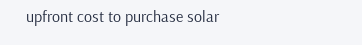upfront cost to purchase solar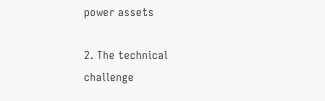power assets

2. The technical challenge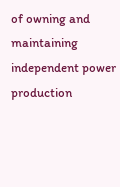of owning and maintaining independent power production